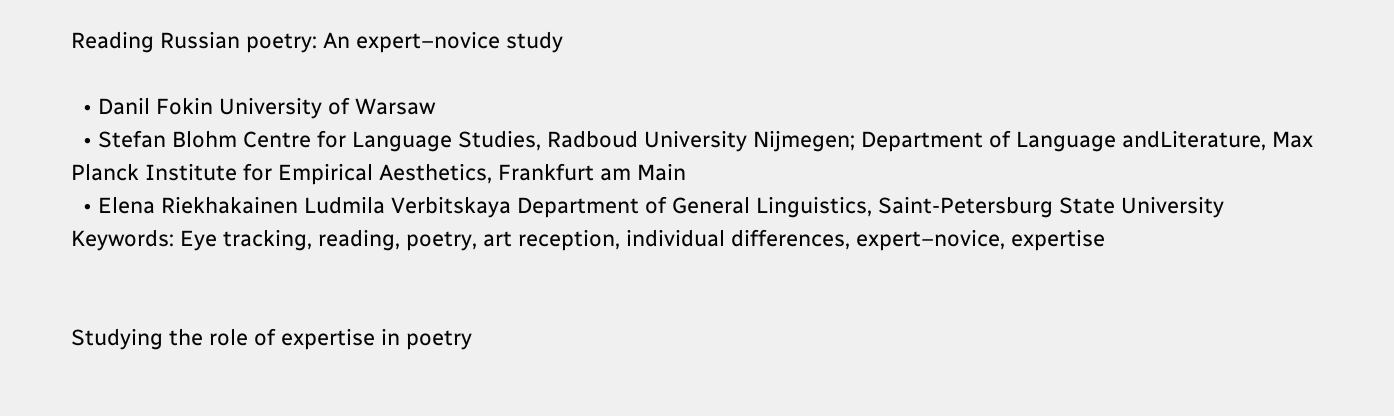Reading Russian poetry: An expert–novice study

  • Danil Fokin University of Warsaw
  • Stefan Blohm Centre for Language Studies, Radboud University Nijmegen; Department of Language andLiterature, Max Planck Institute for Empirical Aesthetics, Frankfurt am Main
  • Elena Riekhakainen Ludmila Verbitskaya Department of General Linguistics, Saint-Petersburg State University
Keywords: Eye tracking, reading, poetry, art reception, individual differences, expert–novice, expertise


Studying the role of expertise in poetry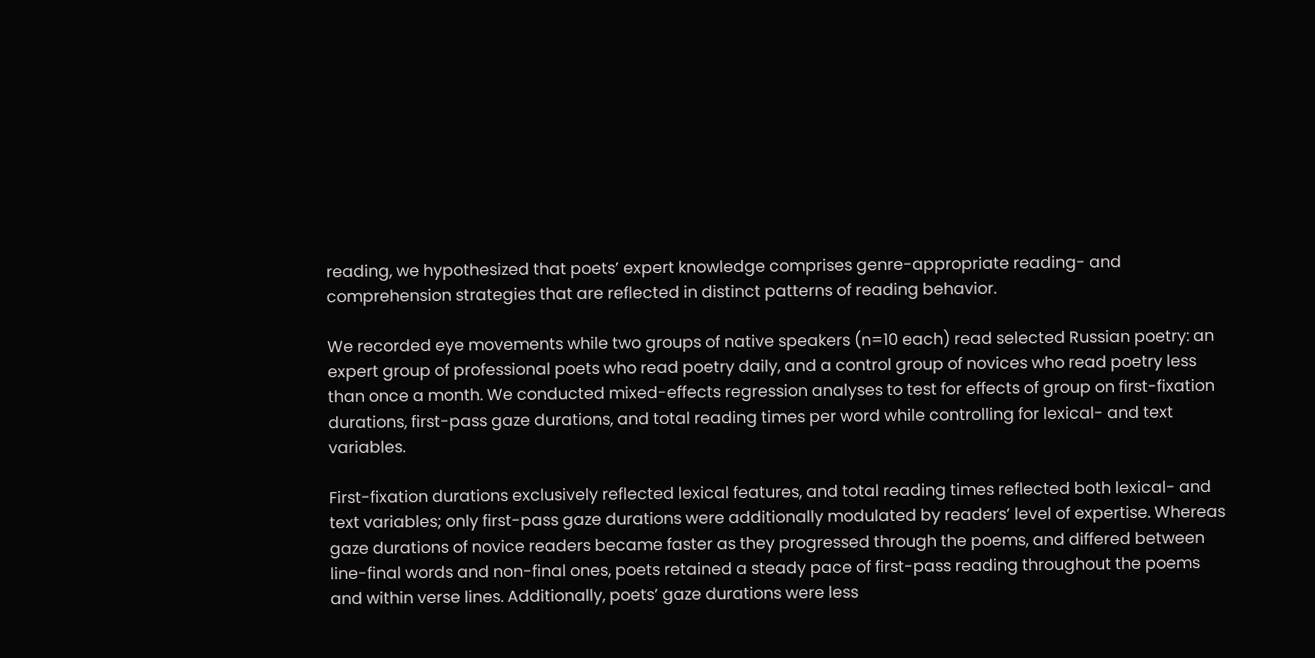reading, we hypothesized that poets’ expert knowledge comprises genre-appropriate reading- and comprehension strategies that are reflected in distinct patterns of reading behavior.

We recorded eye movements while two groups of native speakers (n=10 each) read selected Russian poetry: an expert group of professional poets who read poetry daily, and a control group of novices who read poetry less than once a month. We conducted mixed-effects regression analyses to test for effects of group on first-fixation durations, first-pass gaze durations, and total reading times per word while controlling for lexical- and text variables.

First-fixation durations exclusively reflected lexical features, and total reading times reflected both lexical- and text variables; only first-pass gaze durations were additionally modulated by readers’ level of expertise. Whereas gaze durations of novice readers became faster as they progressed through the poems, and differed between line-final words and non-final ones, poets retained a steady pace of first-pass reading throughout the poems and within verse lines. Additionally, poets’ gaze durations were less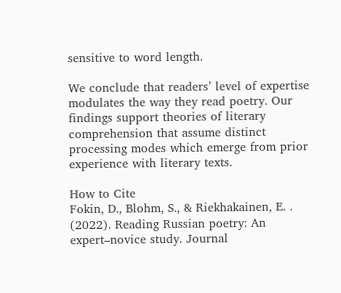sensitive to word length.

We conclude that readers’ level of expertise modulates the way they read poetry. Our findings support theories of literary comprehension that assume distinct processing modes which emerge from prior experience with literary texts.

How to Cite
Fokin, D., Blohm, S., & Riekhakainen, E. . (2022). Reading Russian poetry: An expert–novice study. Journal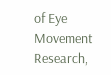of Eye Movement Research,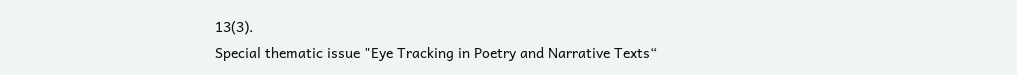13(3).
Special thematic issue "Eye Tracking in Poetry and Narrative Texts“